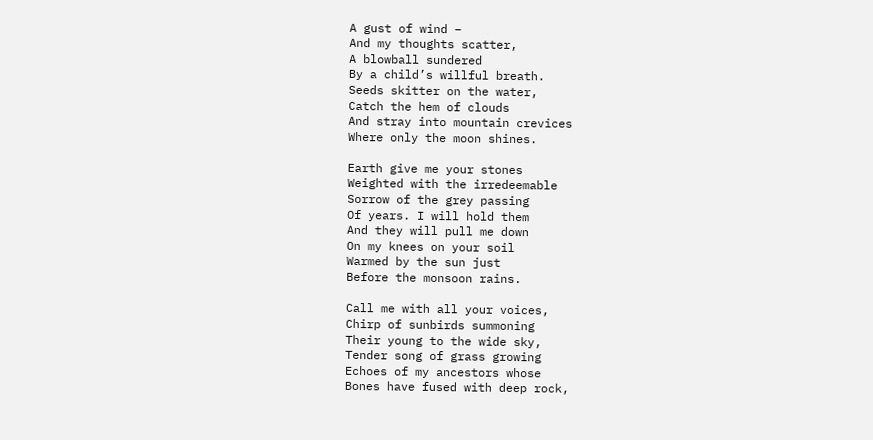A gust of wind –
And my thoughts scatter,
A blowball sundered
By a child’s willful breath.
Seeds skitter on the water,
Catch the hem of clouds
And stray into mountain crevices
Where only the moon shines.

Earth give me your stones
Weighted with the irredeemable
Sorrow of the grey passing
Of years. I will hold them
And they will pull me down
On my knees on your soil
Warmed by the sun just
Before the monsoon rains.

Call me with all your voices,
Chirp of sunbirds summoning
Their young to the wide sky,
Tender song of grass growing
Echoes of my ancestors whose
Bones have fused with deep rock,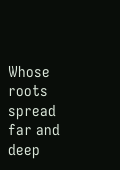Whose roots spread far and deep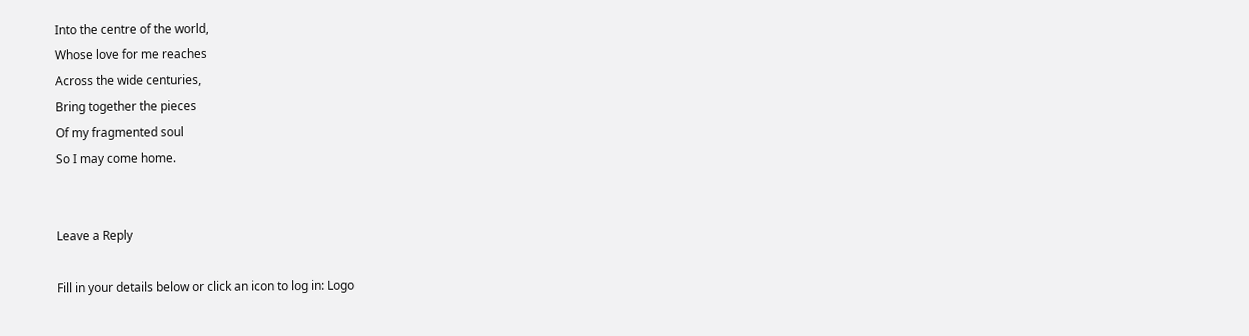Into the centre of the world,
Whose love for me reaches
Across the wide centuries,
Bring together the pieces
Of my fragmented soul
So I may come home.


Leave a Reply

Fill in your details below or click an icon to log in: Logo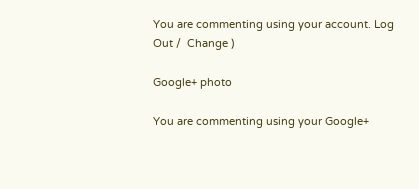You are commenting using your account. Log Out /  Change )

Google+ photo

You are commenting using your Google+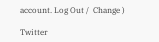account. Log Out /  Change )

Twitter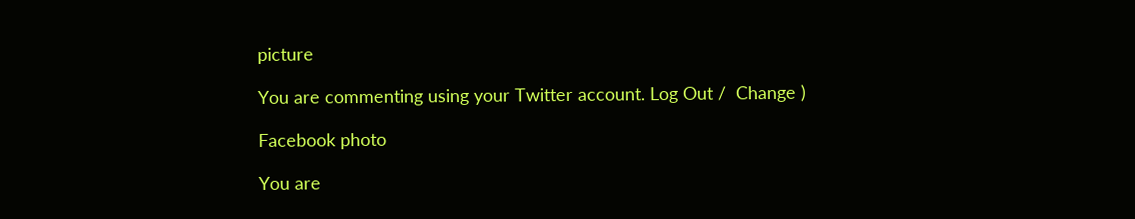picture

You are commenting using your Twitter account. Log Out /  Change )

Facebook photo

You are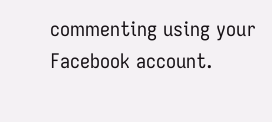commenting using your Facebook account.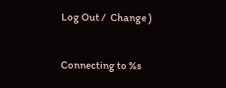Log Out /  Change )


Connecting to %s